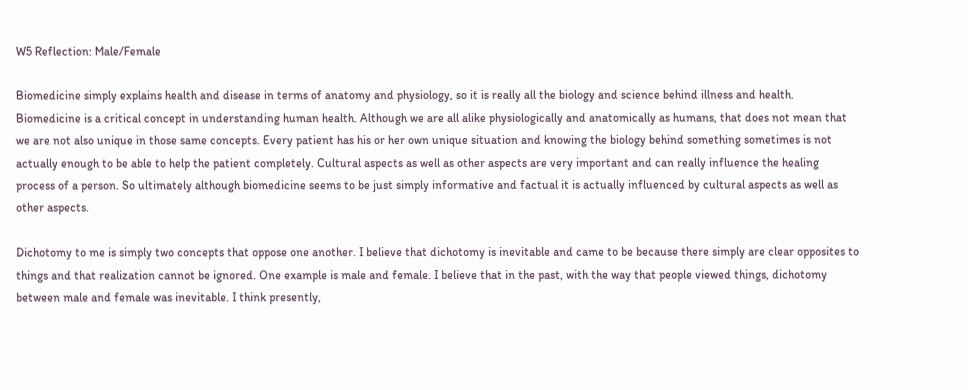W5 Reflection: Male/Female

Biomedicine simply explains health and disease in terms of anatomy and physiology, so it is really all the biology and science behind illness and health. Biomedicine is a critical concept in understanding human health. Although we are all alike physiologically and anatomically as humans, that does not mean that we are not also unique in those same concepts. Every patient has his or her own unique situation and knowing the biology behind something sometimes is not actually enough to be able to help the patient completely. Cultural aspects as well as other aspects are very important and can really influence the healing process of a person. So ultimately although biomedicine seems to be just simply informative and factual it is actually influenced by cultural aspects as well as other aspects.

Dichotomy to me is simply two concepts that oppose one another. I believe that dichotomy is inevitable and came to be because there simply are clear opposites to things and that realization cannot be ignored. One example is male and female. I believe that in the past, with the way that people viewed things, dichotomy between male and female was inevitable. I think presently,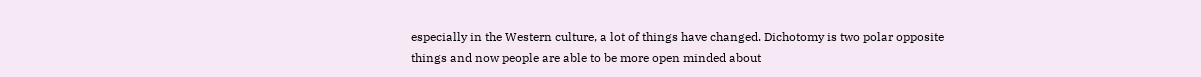especially in the Western culture, a lot of things have changed. Dichotomy is two polar opposite things and now people are able to be more open minded about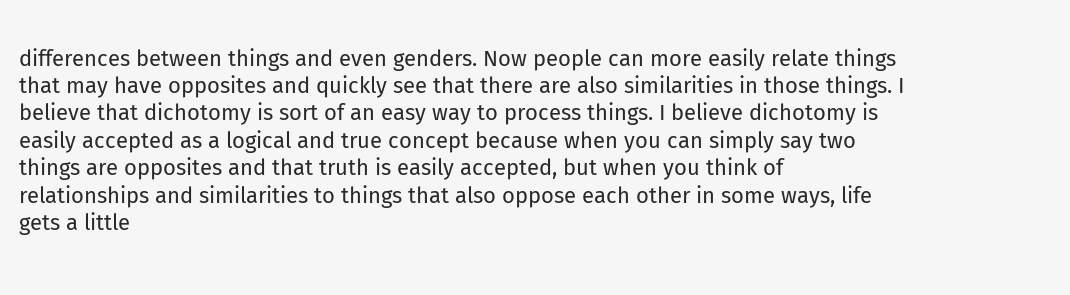differences between things and even genders. Now people can more easily relate things that may have opposites and quickly see that there are also similarities in those things. I believe that dichotomy is sort of an easy way to process things. I believe dichotomy is easily accepted as a logical and true concept because when you can simply say two things are opposites and that truth is easily accepted, but when you think of relationships and similarities to things that also oppose each other in some ways, life gets a little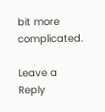bit more complicated.

Leave a Reply